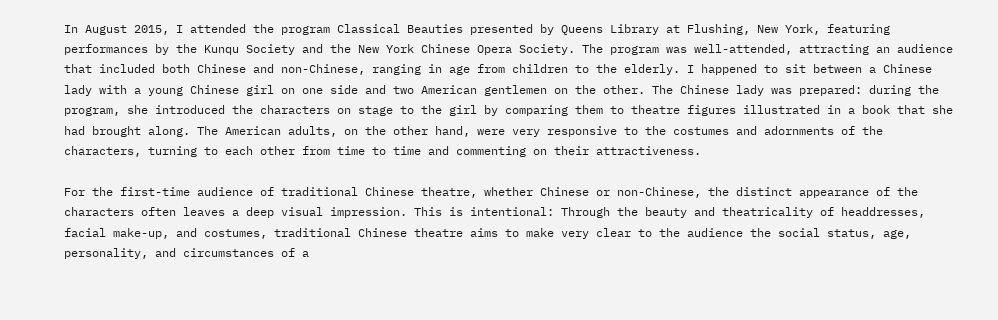In August 2015, I attended the program Classical Beauties presented by Queens Library at Flushing, New York, featuring performances by the Kunqu Society and the New York Chinese Opera Society. The program was well-attended, attracting an audience that included both Chinese and non-Chinese, ranging in age from children to the elderly. I happened to sit between a Chinese lady with a young Chinese girl on one side and two American gentlemen on the other. The Chinese lady was prepared: during the program, she introduced the characters on stage to the girl by comparing them to theatre figures illustrated in a book that she had brought along. The American adults, on the other hand, were very responsive to the costumes and adornments of the characters, turning to each other from time to time and commenting on their attractiveness.

For the first-time audience of traditional Chinese theatre, whether Chinese or non-Chinese, the distinct appearance of the characters often leaves a deep visual impression. This is intentional: Through the beauty and theatricality of headdresses, facial make-up, and costumes, traditional Chinese theatre aims to make very clear to the audience the social status, age, personality, and circumstances of a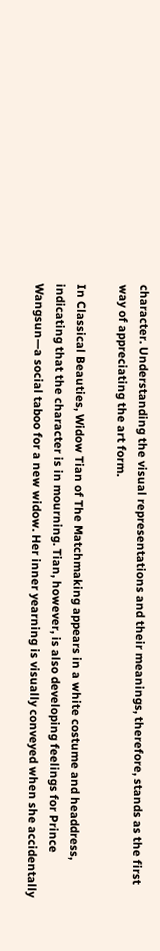character. Understanding the visual representations and their meanings, therefore, stands as the first way of appreciating the art form.

In Classical Beauties, Widow Tian of The Matchmaking appears in a white costume and headdress, indicating that the character is in mourning. Tian, however, is also developing feelings for Prince Wangsun—a social taboo for a new widow. Her inner yearning is visually conveyed when she accidentally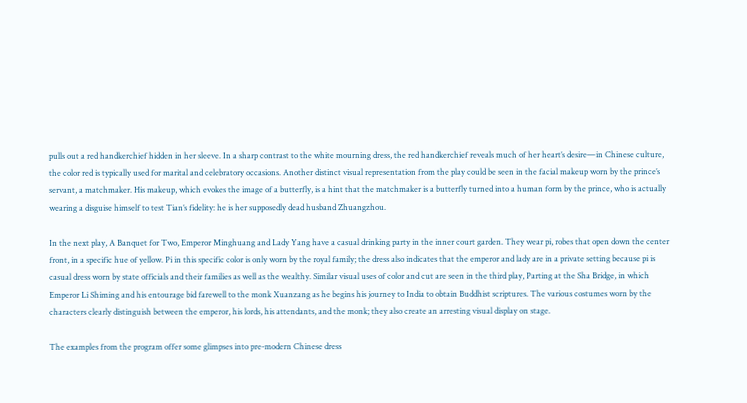pulls out a red handkerchief hidden in her sleeve. In a sharp contrast to the white mourning dress, the red handkerchief reveals much of her heart’s desire—in Chinese culture, the color red is typically used for marital and celebratory occasions. Another distinct visual representation from the play could be seen in the facial makeup worn by the prince’s servant, a matchmaker. His makeup, which evokes the image of a butterfly, is a hint that the matchmaker is a butterfly turned into a human form by the prince, who is actually wearing a disguise himself to test Tian’s fidelity: he is her supposedly dead husband Zhuangzhou.

In the next play, A Banquet for Two, Emperor Minghuang and Lady Yang have a casual drinking party in the inner court garden. They wear pi, robes that open down the center front, in a specific hue of yellow. Pi in this specific color is only worn by the royal family; the dress also indicates that the emperor and lady are in a private setting because pi is casual dress worn by state officials and their families as well as the wealthy. Similar visual uses of color and cut are seen in the third play, Parting at the Sha Bridge, in which Emperor Li Shiming and his entourage bid farewell to the monk Xuanzang as he begins his journey to India to obtain Buddhist scriptures. The various costumes worn by the characters clearly distinguish between the emperor, his lords, his attendants, and the monk; they also create an arresting visual display on stage.

The examples from the program offer some glimpses into pre-modern Chinese dress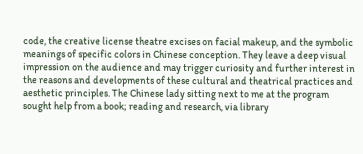code, the creative license theatre excises on facial makeup, and the symbolic meanings of specific colors in Chinese conception. They leave a deep visual impression on the audience and may trigger curiosity and further interest in the reasons and developments of these cultural and theatrical practices and aesthetic principles. The Chinese lady sitting next to me at the program sought help from a book; reading and research, via library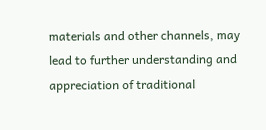materials and other channels, may lead to further understanding and appreciation of traditional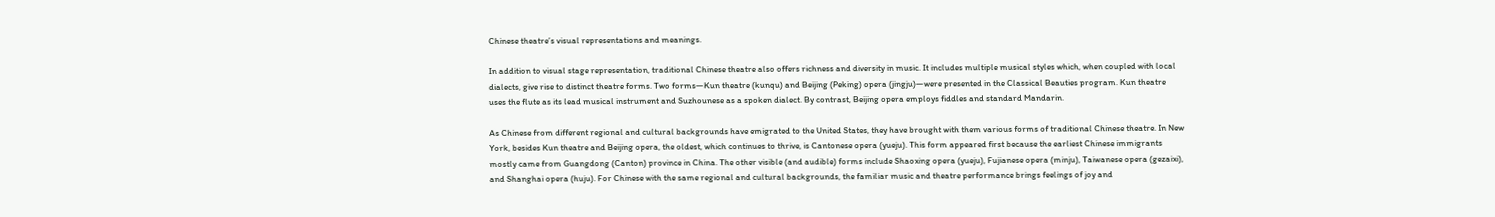Chinese theatre’s visual representations and meanings.

In addition to visual stage representation, traditional Chinese theatre also offers richness and diversity in music. It includes multiple musical styles which, when coupled with local dialects, give rise to distinct theatre forms. Two forms—Kun theatre (kunqu) and Beijing (Peking) opera (jingju)—were presented in the Classical Beauties program. Kun theatre uses the flute as its lead musical instrument and Suzhounese as a spoken dialect. By contrast, Beijing opera employs fiddles and standard Mandarin.

As Chinese from different regional and cultural backgrounds have emigrated to the United States, they have brought with them various forms of traditional Chinese theatre. In New York, besides Kun theatre and Beijing opera, the oldest, which continues to thrive, is Cantonese opera (yueju). This form appeared first because the earliest Chinese immigrants mostly came from Guangdong (Canton) province in China. The other visible (and audible) forms include Shaoxing opera (yueju), Fujianese opera (minju), Taiwanese opera (gezaixi), and Shanghai opera (huju). For Chinese with the same regional and cultural backgrounds, the familiar music and theatre performance brings feelings of joy and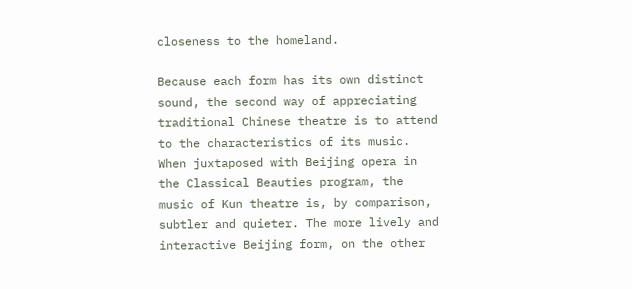closeness to the homeland.

Because each form has its own distinct sound, the second way of appreciating traditional Chinese theatre is to attend to the characteristics of its music. When juxtaposed with Beijing opera in the Classical Beauties program, the music of Kun theatre is, by comparison, subtler and quieter. The more lively and interactive Beijing form, on the other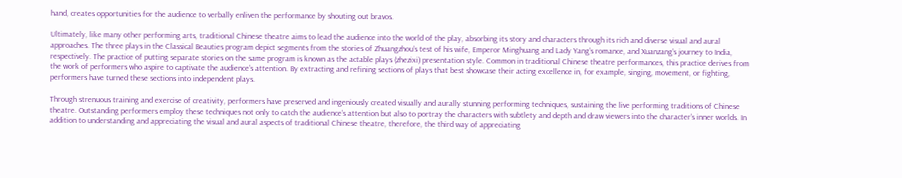hand, creates opportunities for the audience to verbally enliven the performance by shouting out bravos.

Ultimately, like many other performing arts, traditional Chinese theatre aims to lead the audience into the world of the play, absorbing its story and characters through its rich and diverse visual and aural approaches. The three plays in the Classical Beauties program depict segments from the stories of Zhuangzhou’s test of his wife, Emperor Minghuang and Lady Yang’s romance, and Xuanzang’s journey to India, respectively. The practice of putting separate stories on the same program is known as the actable plays (zhezixi) presentation style. Common in traditional Chinese theatre performances, this practice derives from the work of performers who aspire to captivate the audience’s attention. By extracting and refining sections of plays that best showcase their acting excellence in, for example, singing, movement, or fighting, performers have turned these sections into independent plays.

Through strenuous training and exercise of creativity, performers have preserved and ingeniously created visually and aurally stunning performing techniques, sustaining the live performing traditions of Chinese theatre. Outstanding performers employ these techniques not only to catch the audience’s attention but also to portray the characters with subtlety and depth and draw viewers into the character’s inner worlds. In addition to understanding and appreciating the visual and aural aspects of traditional Chinese theatre, therefore, the third way of appreciating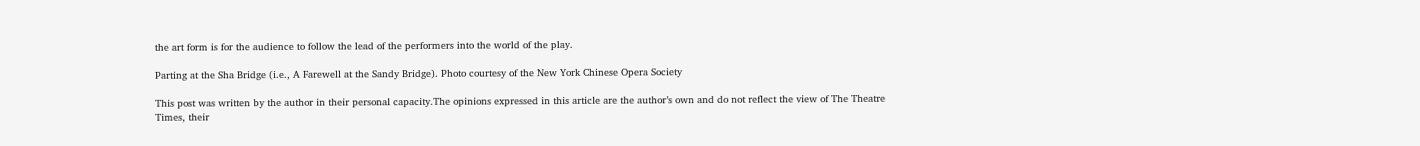the art form is for the audience to follow the lead of the performers into the world of the play.

Parting at the Sha Bridge (i.e., A Farewell at the Sandy Bridge). Photo courtesy of the New York Chinese Opera Society

This post was written by the author in their personal capacity.The opinions expressed in this article are the author’s own and do not reflect the view of The Theatre Times, their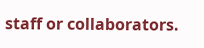staff or collaborators.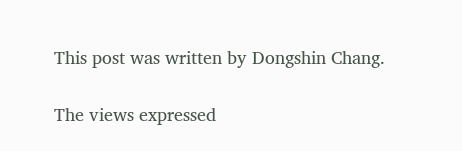This post was written by Dongshin Chang.

The views expressed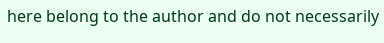here belong to the author and do not necessarily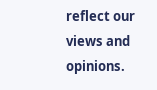reflect our views and opinions.